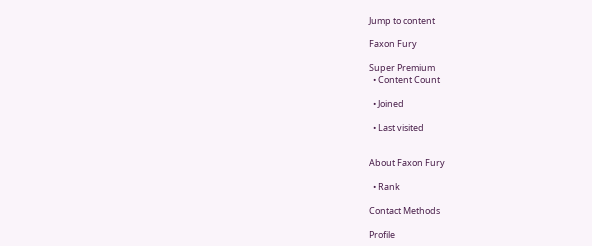Jump to content

Faxon Fury

Super Premium
  • Content Count

  • Joined

  • Last visited


About Faxon Fury

  • Rank

Contact Methods

Profile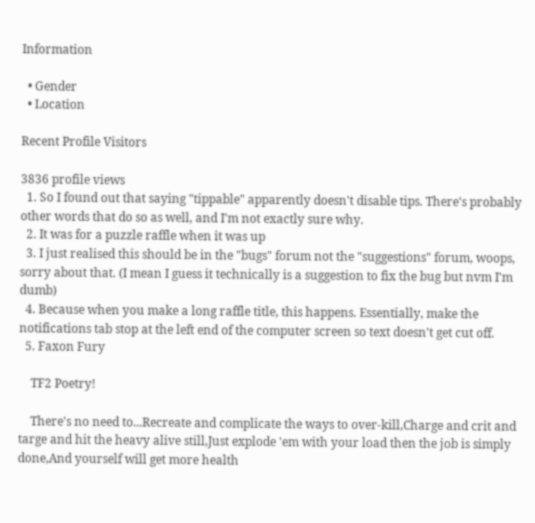Information

  • Gender
  • Location

Recent Profile Visitors

3836 profile views
  1. So I found out that saying "tippable" apparently doesn't disable tips. There's probably other words that do so as well, and I'm not exactly sure why.
  2. It was for a puzzle raffle when it was up
  3. I just realised this should be in the "bugs" forum not the "suggestions" forum, woops, sorry about that. (I mean I guess it technically is a suggestion to fix the bug but nvm I'm dumb)
  4. Because when you make a long raffle title, this happens. Essentially, make the notifications tab stop at the left end of the computer screen so text doesn't get cut off.
  5. Faxon Fury

    TF2 Poetry!

    There's no need to...Recreate and complicate the ways to over-kill,Charge and crit and targe and hit the heavy alive still,Just explode 'em with your load then the job is simply done,And yourself will get more health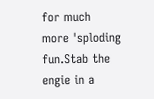for much more 'sploding fun.Stab the engie in a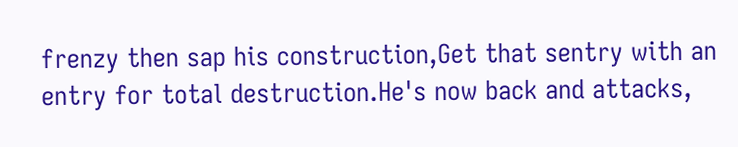frenzy then sap his construction,Get that sentry with an entry for total destruction.He's now back and attacks,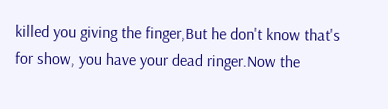killed you giving the finger,But he don't know that's for show, you have your dead ringer.Now the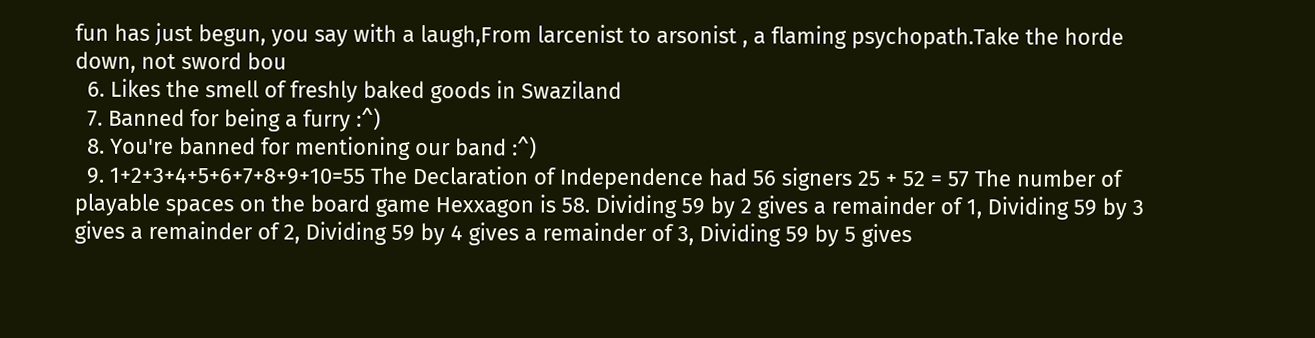fun has just begun, you say with a laugh,From larcenist to arsonist , a flaming psychopath.Take the horde down, not sword bou
  6. Likes the smell of freshly baked goods in Swaziland
  7. Banned for being a furry :^)
  8. You're banned for mentioning our band :^)
  9. 1+2+3+4+5+6+7+8+9+10=55 The Declaration of Independence had 56 signers 25 + 52 = 57 The number of playable spaces on the board game Hexxagon is 58. Dividing 59 by 2 gives a remainder of 1, Dividing 59 by 3 gives a remainder of 2, Dividing 59 by 4 gives a remainder of 3, Dividing 59 by 5 gives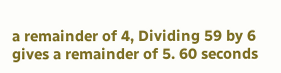a remainder of 4, Dividing 59 by 6 gives a remainder of 5. 60 seconds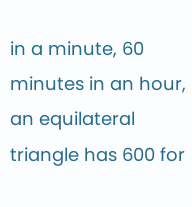in a minute, 60 minutes in an hour, an equilateral triangle has 600 for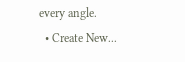every angle.
  • Create New...